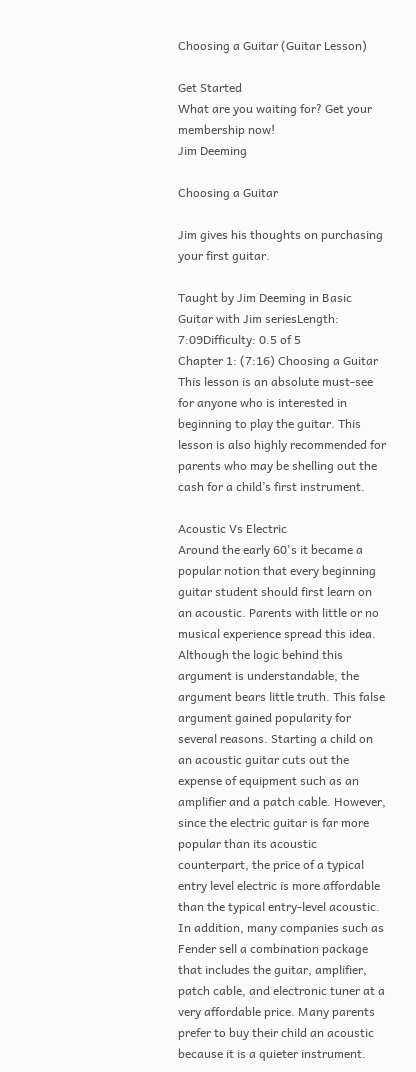Choosing a Guitar (Guitar Lesson)

Get Started
What are you waiting for? Get your membership now!
Jim Deeming

Choosing a Guitar

Jim gives his thoughts on purchasing your first guitar.

Taught by Jim Deeming in Basic Guitar with Jim seriesLength: 7:09Difficulty: 0.5 of 5
Chapter 1: (7:16) Choosing a Guitar This lesson is an absolute must-see for anyone who is interested in beginning to play the guitar. This lesson is also highly recommended for parents who may be shelling out the cash for a child’s first instrument.

Acoustic Vs Electric
Around the early 60's it became a popular notion that every beginning guitar student should first learn on an acoustic. Parents with little or no musical experience spread this idea. Although the logic behind this argument is understandable, the argument bears little truth. This false argument gained popularity for several reasons. Starting a child on an acoustic guitar cuts out the expense of equipment such as an amplifier and a patch cable. However, since the electric guitar is far more popular than its acoustic counterpart, the price of a typical entry level electric is more affordable than the typical entry-level acoustic. In addition, many companies such as Fender sell a combination package that includes the guitar, amplifier, patch cable, and electronic tuner at a very affordable price. Many parents prefer to buy their child an acoustic because it is a quieter instrument.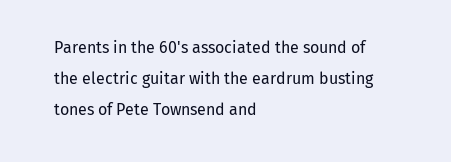Parents in the 60's associated the sound of the electric guitar with the eardrum busting tones of Pete Townsend and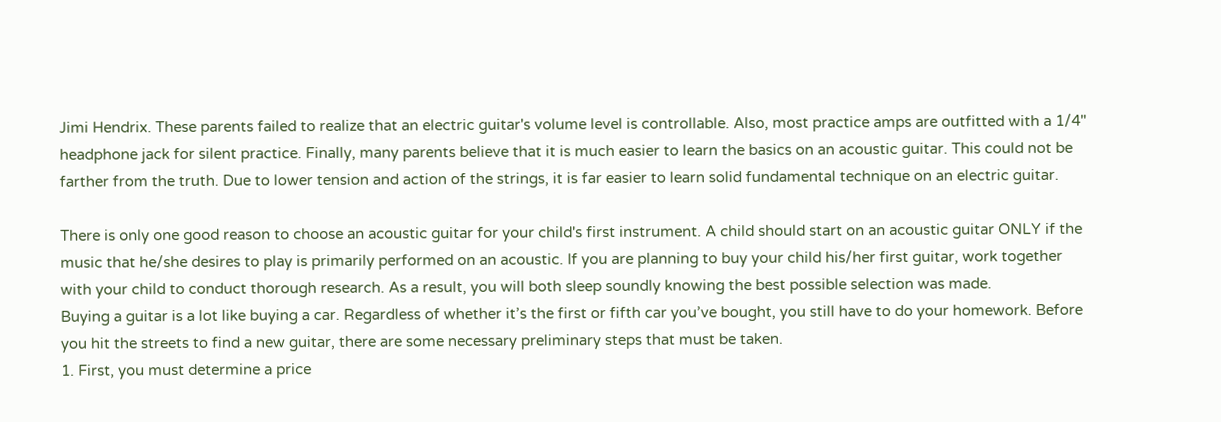Jimi Hendrix. These parents failed to realize that an electric guitar's volume level is controllable. Also, most practice amps are outfitted with a 1/4" headphone jack for silent practice. Finally, many parents believe that it is much easier to learn the basics on an acoustic guitar. This could not be farther from the truth. Due to lower tension and action of the strings, it is far easier to learn solid fundamental technique on an electric guitar.

There is only one good reason to choose an acoustic guitar for your child's first instrument. A child should start on an acoustic guitar ONLY if the music that he/she desires to play is primarily performed on an acoustic. If you are planning to buy your child his/her first guitar, work together with your child to conduct thorough research. As a result, you will both sleep soundly knowing the best possible selection was made.
Buying a guitar is a lot like buying a car. Regardless of whether it’s the first or fifth car you’ve bought, you still have to do your homework. Before you hit the streets to find a new guitar, there are some necessary preliminary steps that must be taken.
1. First, you must determine a price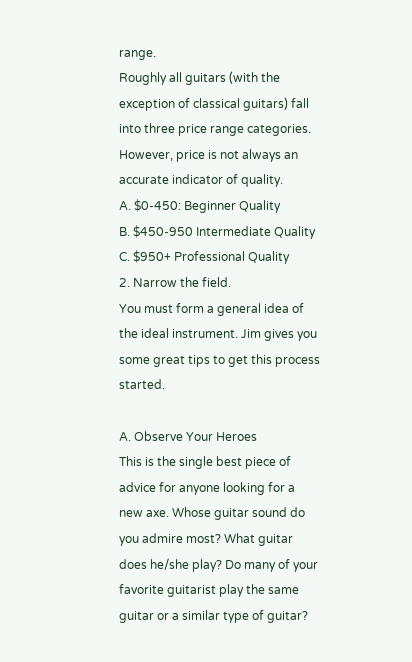range.
Roughly all guitars (with the exception of classical guitars) fall into three price range categories. However, price is not always an accurate indicator of quality.
A. $0-450: Beginner Quality
B. $450-950 Intermediate Quality
C. $950+ Professional Quality
2. Narrow the field.
You must form a general idea of the ideal instrument. Jim gives you some great tips to get this process started.

A. Observe Your Heroes
This is the single best piece of advice for anyone looking for a new axe. Whose guitar sound do you admire most? What guitar does he/she play? Do many of your favorite guitarist play the same guitar or a similar type of guitar?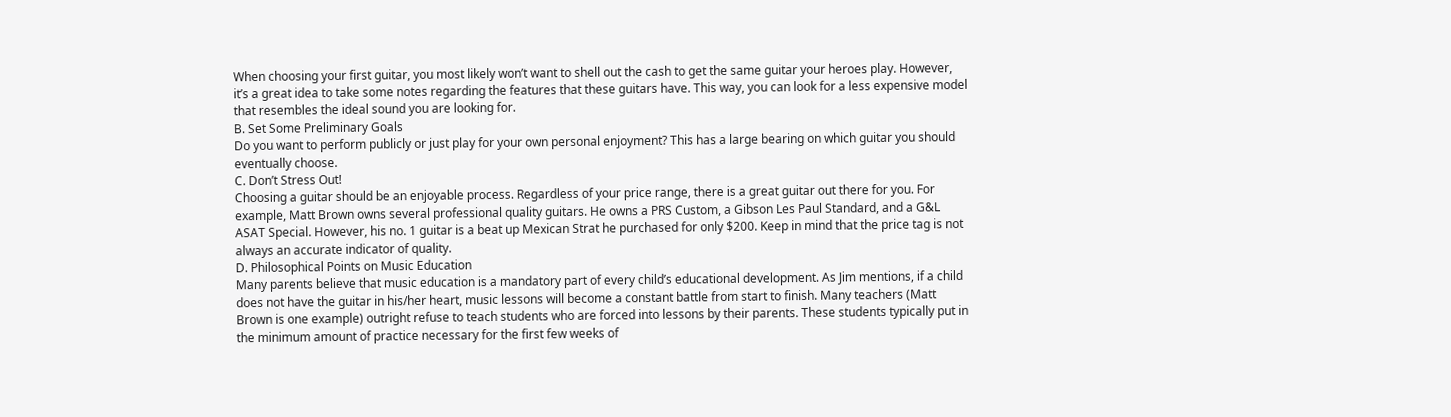When choosing your first guitar, you most likely won’t want to shell out the cash to get the same guitar your heroes play. However, it’s a great idea to take some notes regarding the features that these guitars have. This way, you can look for a less expensive model that resembles the ideal sound you are looking for.
B. Set Some Preliminary Goals
Do you want to perform publicly or just play for your own personal enjoyment? This has a large bearing on which guitar you should eventually choose.
C. Don’t Stress Out!
Choosing a guitar should be an enjoyable process. Regardless of your price range, there is a great guitar out there for you. For example, Matt Brown owns several professional quality guitars. He owns a PRS Custom, a Gibson Les Paul Standard, and a G&L ASAT Special. However, his no. 1 guitar is a beat up Mexican Strat he purchased for only $200. Keep in mind that the price tag is not always an accurate indicator of quality.
D. Philosophical Points on Music Education
Many parents believe that music education is a mandatory part of every child’s educational development. As Jim mentions, if a child does not have the guitar in his/her heart, music lessons will become a constant battle from start to finish. Many teachers (Matt Brown is one example) outright refuse to teach students who are forced into lessons by their parents. These students typically put in the minimum amount of practice necessary for the first few weeks of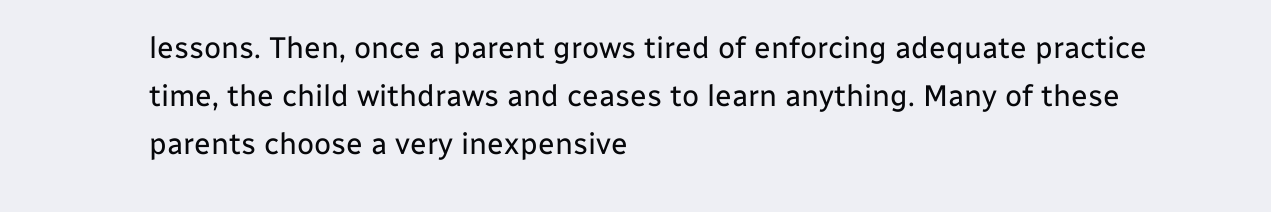lessons. Then, once a parent grows tired of enforcing adequate practice time, the child withdraws and ceases to learn anything. Many of these parents choose a very inexpensive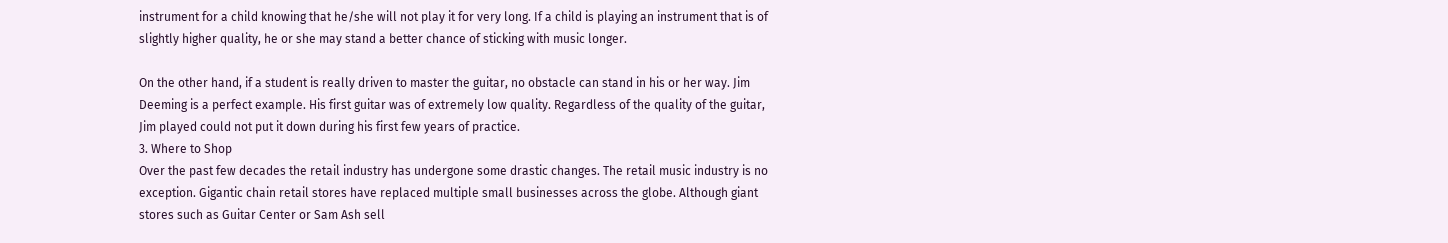instrument for a child knowing that he/she will not play it for very long. If a child is playing an instrument that is of slightly higher quality, he or she may stand a better chance of sticking with music longer.

On the other hand, if a student is really driven to master the guitar, no obstacle can stand in his or her way. Jim Deeming is a perfect example. His first guitar was of extremely low quality. Regardless of the quality of the guitar, Jim played could not put it down during his first few years of practice.
3. Where to Shop
Over the past few decades the retail industry has undergone some drastic changes. The retail music industry is no exception. Gigantic chain retail stores have replaced multiple small businesses across the globe. Although giant stores such as Guitar Center or Sam Ash sell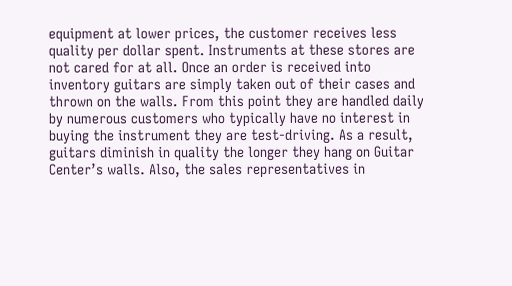equipment at lower prices, the customer receives less quality per dollar spent. Instruments at these stores are not cared for at all. Once an order is received into inventory guitars are simply taken out of their cases and thrown on the walls. From this point they are handled daily by numerous customers who typically have no interest in buying the instrument they are test-driving. As a result, guitars diminish in quality the longer they hang on Guitar Center’s walls. Also, the sales representatives in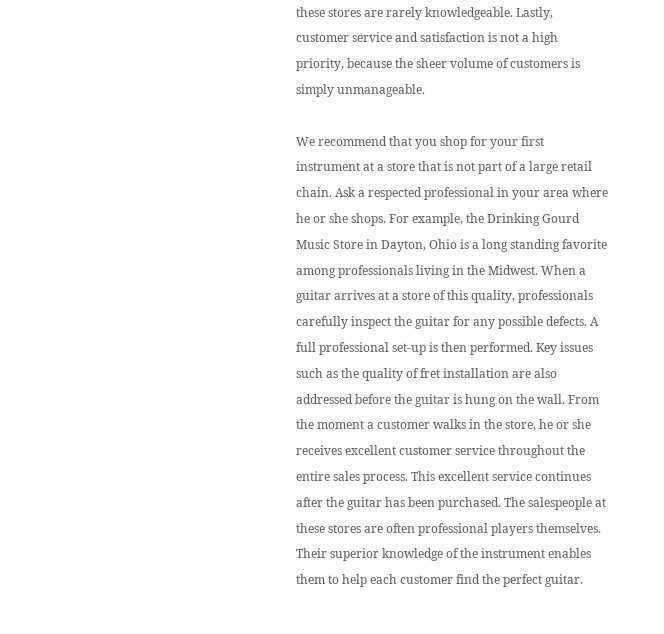these stores are rarely knowledgeable. Lastly, customer service and satisfaction is not a high priority, because the sheer volume of customers is simply unmanageable.

We recommend that you shop for your first instrument at a store that is not part of a large retail chain. Ask a respected professional in your area where he or she shops. For example, the Drinking Gourd Music Store in Dayton, Ohio is a long standing favorite among professionals living in the Midwest. When a guitar arrives at a store of this quality, professionals carefully inspect the guitar for any possible defects. A full professional set-up is then performed. Key issues such as the quality of fret installation are also addressed before the guitar is hung on the wall. From the moment a customer walks in the store, he or she receives excellent customer service throughout the entire sales process. This excellent service continues after the guitar has been purchased. The salespeople at these stores are often professional players themselves. Their superior knowledge of the instrument enables them to help each customer find the perfect guitar.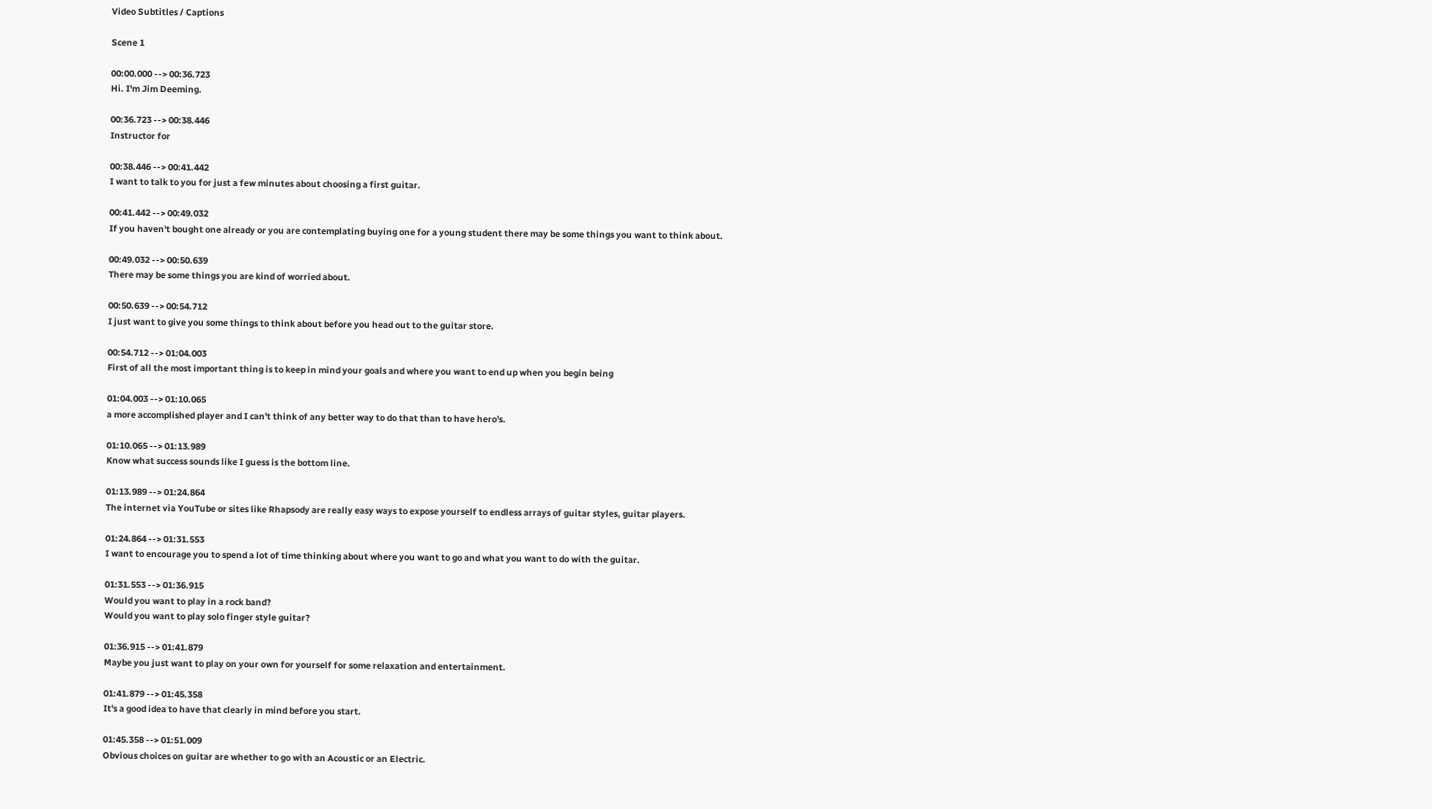Video Subtitles / Captions

Scene 1

00:00.000 --> 00:36.723
Hi. I'm Jim Deeming.

00:36.723 --> 00:38.446
Instructor for

00:38.446 --> 00:41.442
I want to talk to you for just a few minutes about choosing a first guitar.

00:41.442 --> 00:49.032
If you haven't bought one already or you are contemplating buying one for a young student there may be some things you want to think about.

00:49.032 --> 00:50.639
There may be some things you are kind of worried about.

00:50.639 --> 00:54.712
I just want to give you some things to think about before you head out to the guitar store.

00:54.712 --> 01:04.003
First of all the most important thing is to keep in mind your goals and where you want to end up when you begin being

01:04.003 --> 01:10.065
a more accomplished player and I can't think of any better way to do that than to have hero's.

01:10.065 --> 01:13.989
Know what success sounds like I guess is the bottom line.

01:13.989 --> 01:24.864
The internet via YouTube or sites like Rhapsody are really easy ways to expose yourself to endless arrays of guitar styles, guitar players.

01:24.864 --> 01:31.553
I want to encourage you to spend a lot of time thinking about where you want to go and what you want to do with the guitar.

01:31.553 --> 01:36.915
Would you want to play in a rock band?
Would you want to play solo finger style guitar?

01:36.915 --> 01:41.879
Maybe you just want to play on your own for yourself for some relaxation and entertainment.

01:41.879 --> 01:45.358
It's a good idea to have that clearly in mind before you start.

01:45.358 --> 01:51.009
Obvious choices on guitar are whether to go with an Acoustic or an Electric.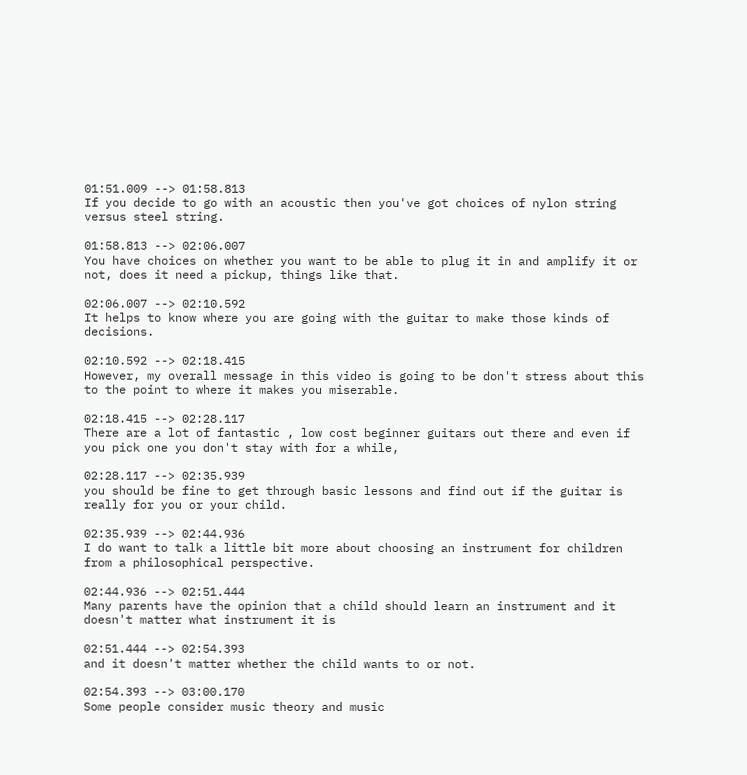01:51.009 --> 01:58.813
If you decide to go with an acoustic then you've got choices of nylon string versus steel string.

01:58.813 --> 02:06.007
You have choices on whether you want to be able to plug it in and amplify it or not, does it need a pickup, things like that.

02:06.007 --> 02:10.592
It helps to know where you are going with the guitar to make those kinds of decisions.

02:10.592 --> 02:18.415
However, my overall message in this video is going to be don't stress about this to the point to where it makes you miserable.

02:18.415 --> 02:28.117
There are a lot of fantastic , low cost beginner guitars out there and even if you pick one you don't stay with for a while,

02:28.117 --> 02:35.939
you should be fine to get through basic lessons and find out if the guitar is really for you or your child.

02:35.939 --> 02:44.936
I do want to talk a little bit more about choosing an instrument for children from a philosophical perspective.

02:44.936 --> 02:51.444
Many parents have the opinion that a child should learn an instrument and it doesn't matter what instrument it is

02:51.444 --> 02:54.393
and it doesn't matter whether the child wants to or not.

02:54.393 --> 03:00.170
Some people consider music theory and music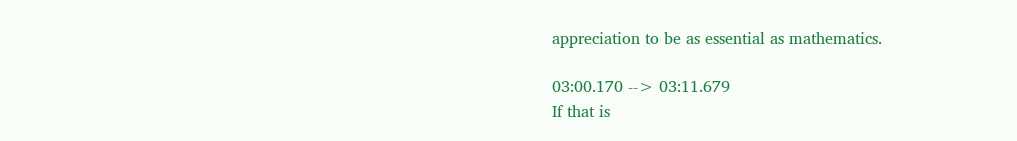appreciation to be as essential as mathematics.

03:00.170 --> 03:11.679
If that is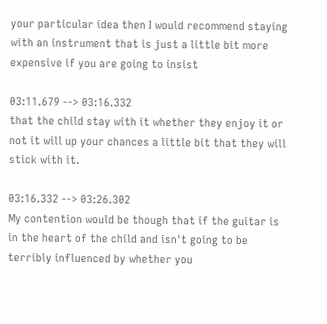your particular idea then I would recommend staying with an instrument that is just a little bit more expensive if you are going to insist

03:11.679 --> 03:16.332
that the child stay with it whether they enjoy it or not it will up your chances a little bit that they will stick with it.

03:16.332 --> 03:26.302
My contention would be though that if the guitar is in the heart of the child and isn't going to be terribly influenced by whether you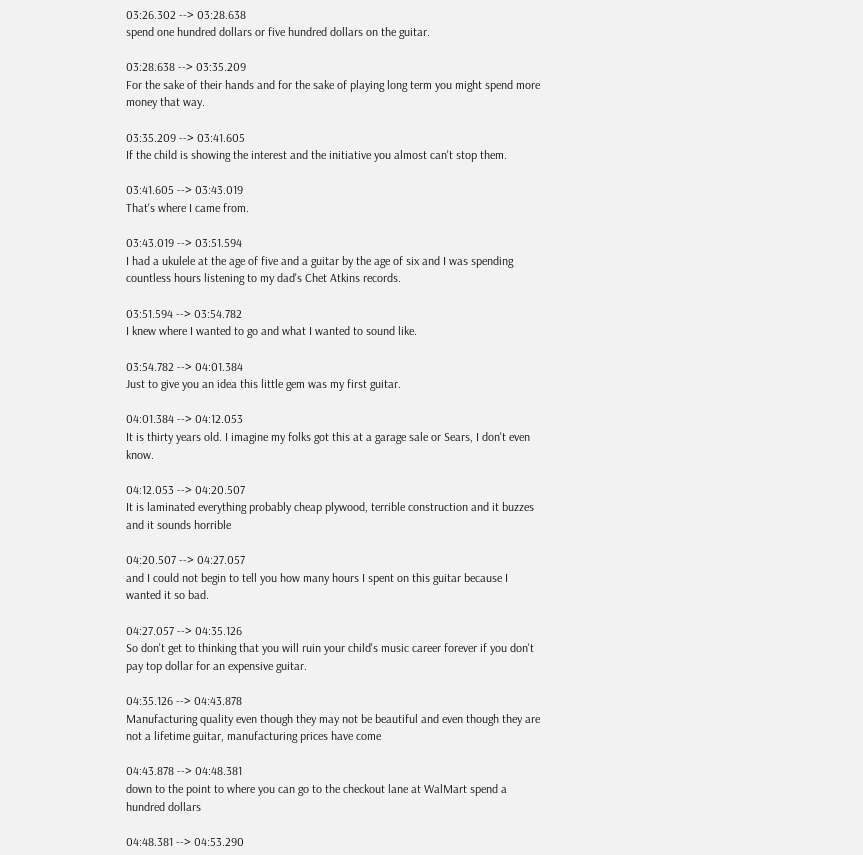03:26.302 --> 03:28.638
spend one hundred dollars or five hundred dollars on the guitar.

03:28.638 --> 03:35.209
For the sake of their hands and for the sake of playing long term you might spend more money that way.

03:35.209 --> 03:41.605
If the child is showing the interest and the initiative you almost can't stop them.

03:41.605 --> 03:43.019
That's where I came from.

03:43.019 --> 03:51.594
I had a ukulele at the age of five and a guitar by the age of six and I was spending countless hours listening to my dad's Chet Atkins records.

03:51.594 --> 03:54.782
I knew where I wanted to go and what I wanted to sound like.

03:54.782 --> 04:01.384
Just to give you an idea this little gem was my first guitar.

04:01.384 --> 04:12.053
It is thirty years old. I imagine my folks got this at a garage sale or Sears, I don't even know.

04:12.053 --> 04:20.507
It is laminated everything probably cheap plywood, terrible construction and it buzzes and it sounds horrible

04:20.507 --> 04:27.057
and I could not begin to tell you how many hours I spent on this guitar because I wanted it so bad.

04:27.057 --> 04:35.126
So don't get to thinking that you will ruin your child's music career forever if you don't pay top dollar for an expensive guitar.

04:35.126 --> 04:43.878
Manufacturing quality even though they may not be beautiful and even though they are not a lifetime guitar, manufacturing prices have come

04:43.878 --> 04:48.381
down to the point to where you can go to the checkout lane at WalMart spend a hundred dollars

04:48.381 --> 04:53.290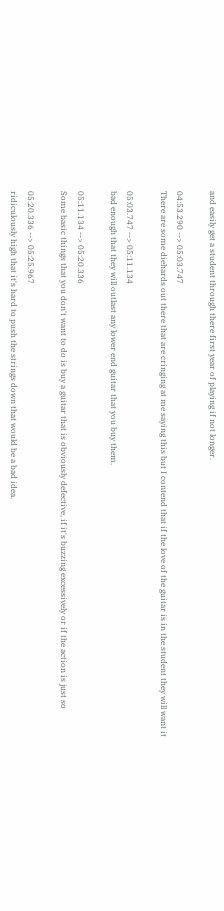and easily get a student through there first year of playing if not longer.

04:53.290 --> 05:03.747
There are some diehards out there that are cringing at me saying this but I contend that if the love of the guitar is in the student they will want it

05:03.747 --> 05:11.134
bad enough that they will outlast any lower end guitar that you buy them.

05:11.134 --> 05:20.336
Some basic things that you don't want to do is buy a guitar that is obviously defective, if it's buzzing excessively or if the action is just so

05:20.336 --> 05:25.967
ridiculously high that it's hard to push the strings down that would be a bad idea.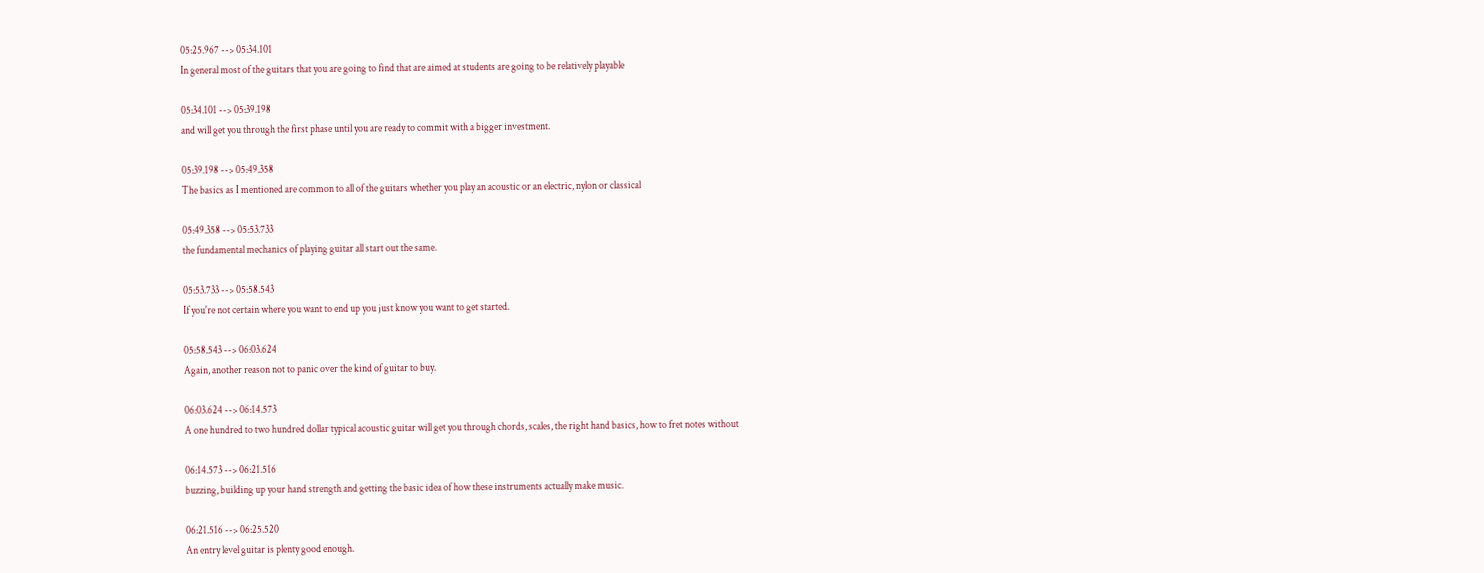05:25.967 --> 05:34.101
In general most of the guitars that you are going to find that are aimed at students are going to be relatively playable

05:34.101 --> 05:39.198
and will get you through the first phase until you are ready to commit with a bigger investment.

05:39.198 --> 05:49.358
The basics as I mentioned are common to all of the guitars whether you play an acoustic or an electric, nylon or classical

05:49.358 --> 05:53.733
the fundamental mechanics of playing guitar all start out the same.

05:53.733 --> 05:58.543
If you're not certain where you want to end up you just know you want to get started.

05:58.543 --> 06:03.624
Again, another reason not to panic over the kind of guitar to buy.

06:03.624 --> 06:14.573
A one hundred to two hundred dollar typical acoustic guitar will get you through chords, scales, the right hand basics, how to fret notes without

06:14.573 --> 06:21.516
buzzing, building up your hand strength and getting the basic idea of how these instruments actually make music.

06:21.516 --> 06:25.520
An entry level guitar is plenty good enough.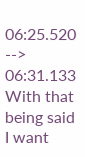06:25.520 --> 06:31.133
With that being said I want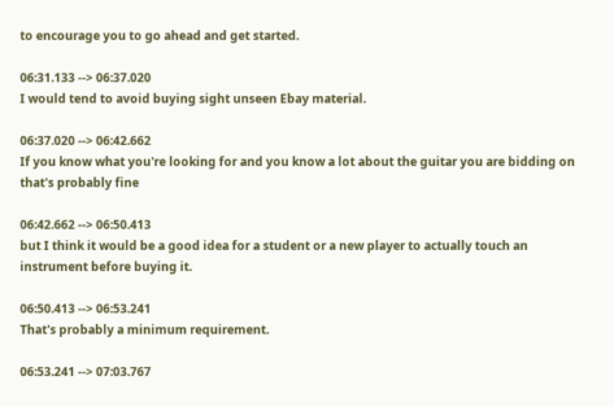to encourage you to go ahead and get started.

06:31.133 --> 06:37.020
I would tend to avoid buying sight unseen Ebay material.

06:37.020 --> 06:42.662
If you know what you're looking for and you know a lot about the guitar you are bidding on that's probably fine

06:42.662 --> 06:50.413
but I think it would be a good idea for a student or a new player to actually touch an instrument before buying it.

06:50.413 --> 06:53.241
That's probably a minimum requirement.

06:53.241 --> 07:03.767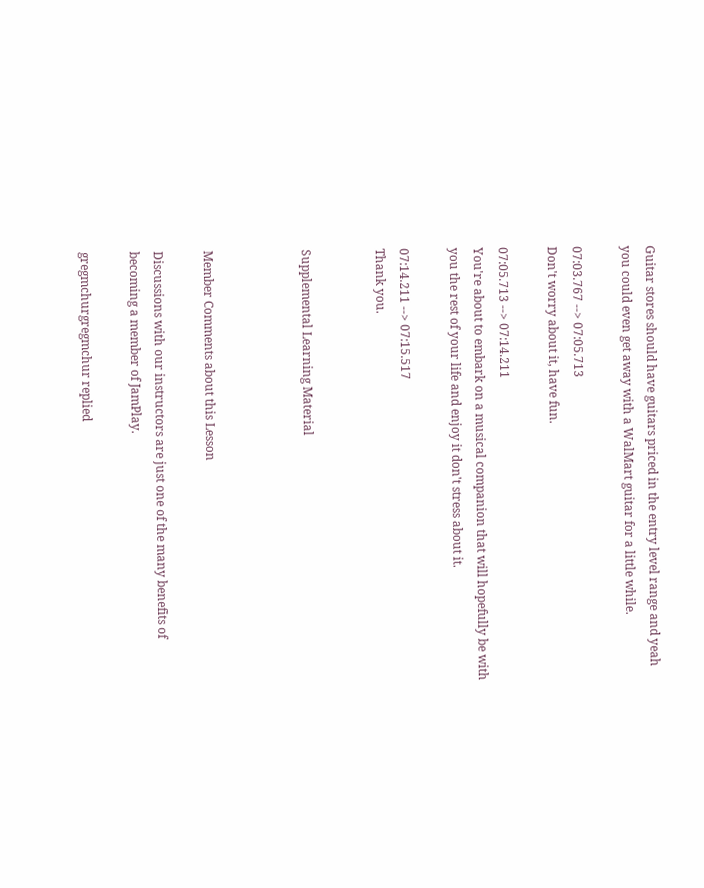Guitar stores should have guitars priced in the entry level range and yeah you could even get away with a WalMart guitar for a little while.

07:03.767 --> 07:05.713
Don't worry about it, have fun.

07:05.713 --> 07:14.211
You're about to embark on a musical companion that will hopefully be with you the rest of your life and enjoy it don't stress about it.

07:14.211 --> 07:15.517
Thank you.


Supplemental Learning Material



Member Comments about this Lesson

Discussions with our instructors are just one of the many benefits of becoming a member of JamPlay.

gregmchurgregmchur replied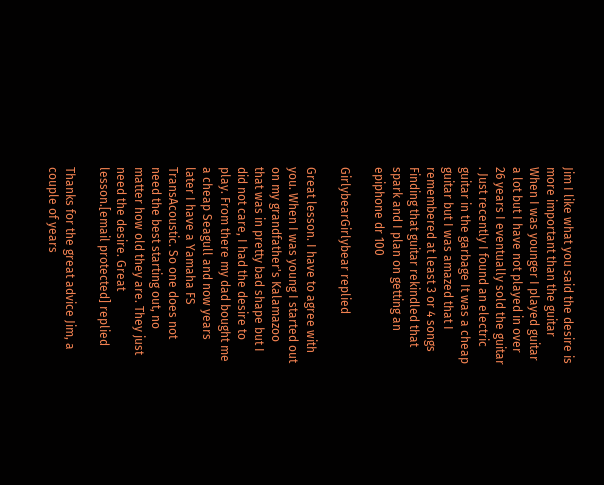Jim I like what you said the desire is more important than the guitar When I was younger I played guitar a lot but I have not played in over 26 years I eventually sold the guitar . Just recently I found an electric guitar in the garbage It was a cheap guitar but I was amazed that I remembered at least 3 or 4 songs Finding that guitar rekindled that spark and I plan on getting an epiphone dr 100

GirlybearGirlybear replied

Great lesson. I have to agree with you. When I was young I started out on my grandfather's Kalamazoo that was in pretty bad shape but I did not care, I had the desire to play. From there my dad bought me a cheap Seagull and now years later I have a Yamaha FS TransAcoustic. So one does not need the best starting out, no matter how old they are. They just need the desire. Great lesson.[email protected] replied

Thanks for the great advice Jim, a couple of years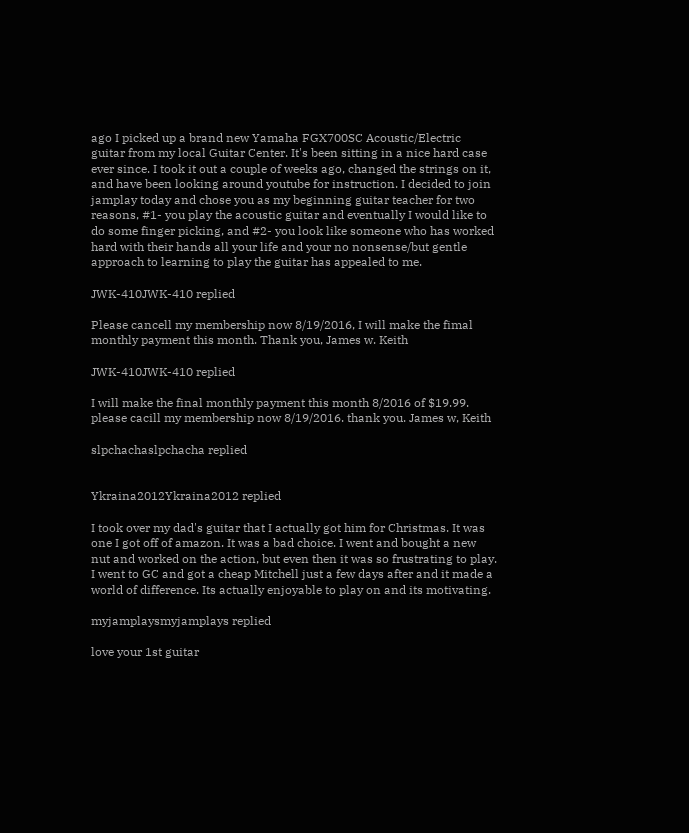ago I picked up a brand new Yamaha FGX700SC Acoustic/Electric guitar from my local Guitar Center. It's been sitting in a nice hard case ever since. I took it out a couple of weeks ago, changed the strings on it, and have been looking around youtube for instruction. I decided to join jamplay today and chose you as my beginning guitar teacher for two reasons, #1- you play the acoustic guitar and eventually I would like to do some finger picking, and #2- you look like someone who has worked hard with their hands all your life and your no nonsense/but gentle approach to learning to play the guitar has appealed to me.

JWK-410JWK-410 replied

Please cancell my membership now 8/19/2016, I will make the fimal monthly payment this month. Thank you, James w. Keith

JWK-410JWK-410 replied

I will make the final monthly payment this month 8/2016 of $19.99. please cacill my membership now 8/19/2016. thank you. James w, Keith

slpchachaslpchacha replied


Ykraina2012Ykraina2012 replied

I took over my dad's guitar that I actually got him for Christmas. It was one I got off of amazon. It was a bad choice. I went and bought a new nut and worked on the action, but even then it was so frustrating to play. I went to GC and got a cheap Mitchell just a few days after and it made a world of difference. Its actually enjoyable to play on and its motivating.

myjamplaysmyjamplays replied

love your 1st guitar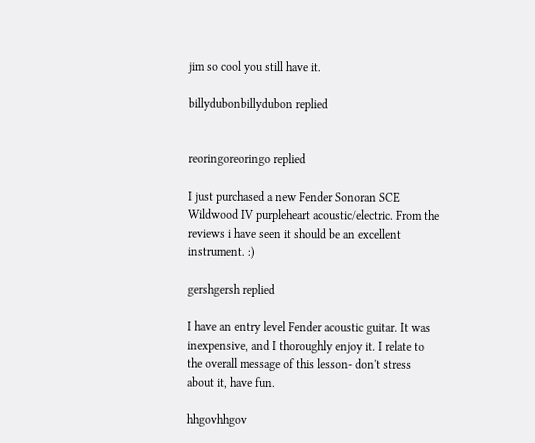jim so cool you still have it.

billydubonbillydubon replied


reoringoreoringo replied

I just purchased a new Fender Sonoran SCE Wildwood IV purpleheart acoustic/electric. From the reviews i have seen it should be an excellent instrument. :)

gershgersh replied

I have an entry level Fender acoustic guitar. It was inexpensive, and I thoroughly enjoy it. I relate to the overall message of this lesson- don't stress about it, have fun.

hhgovhhgov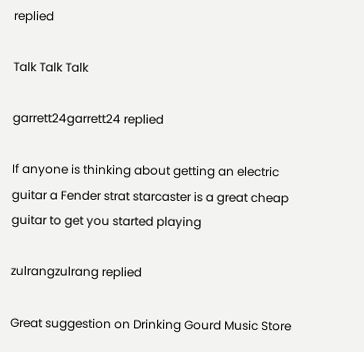replied

Talk Talk Talk

garrett24garrett24 replied

If anyone is thinking about getting an electric guitar a Fender strat starcaster is a great cheap guitar to get you started playing

zulrangzulrang replied

Great suggestion on Drinking Gourd Music Store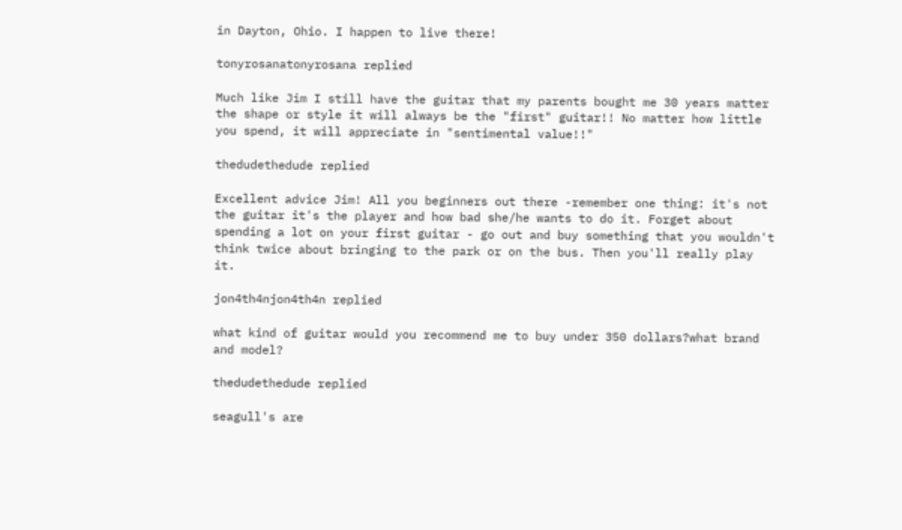in Dayton, Ohio. I happen to live there!

tonyrosanatonyrosana replied

Much like Jim I still have the guitar that my parents bought me 30 years matter the shape or style it will always be the "first" guitar!! No matter how little you spend, it will appreciate in "sentimental value!!"

thedudethedude replied

Excellent advice Jim! All you beginners out there -remember one thing: it's not the guitar it's the player and how bad she/he wants to do it. Forget about spending a lot on your first guitar - go out and buy something that you wouldn't think twice about bringing to the park or on the bus. Then you'll really play it.

jon4th4njon4th4n replied

what kind of guitar would you recommend me to buy under 350 dollars?what brand and model?

thedudethedude replied

seagull's are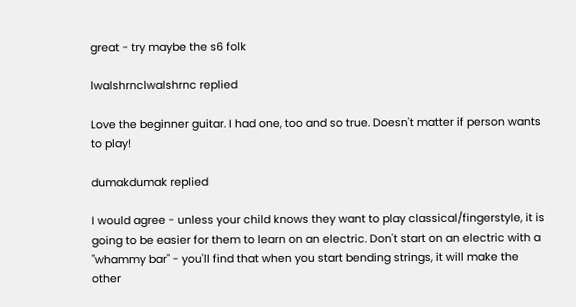great - try maybe the s6 folk

lwalshrnclwalshrnc replied

Love the beginner guitar. I had one, too and so true. Doesn't matter if person wants to play!

dumakdumak replied

I would agree - unless your child knows they want to play classical/fingerstyle, it is going to be easier for them to learn on an electric. Don't start on an electric with a "whammy bar" - you'll find that when you start bending strings, it will make the other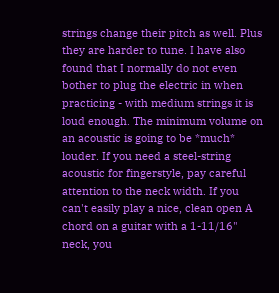strings change their pitch as well. Plus they are harder to tune. I have also found that I normally do not even bother to plug the electric in when practicing - with medium strings it is loud enough. The minimum volume on an acoustic is going to be *much* louder. If you need a steel-string acoustic for fingerstyle, pay careful attention to the neck width. If you can't easily play a nice, clean open A chord on a guitar with a 1-11/16" neck, you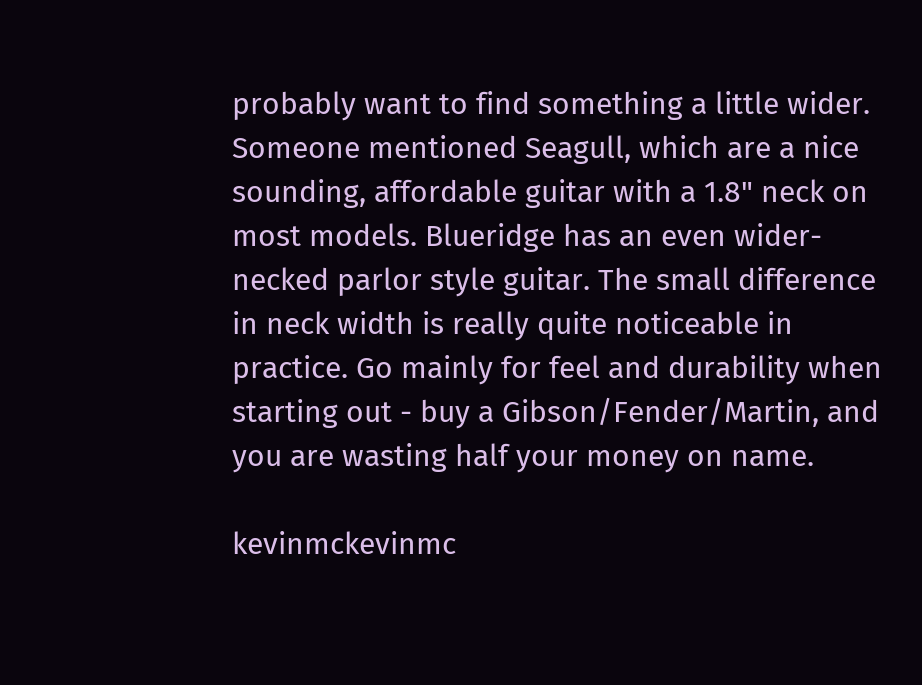probably want to find something a little wider. Someone mentioned Seagull, which are a nice sounding, affordable guitar with a 1.8" neck on most models. Blueridge has an even wider-necked parlor style guitar. The small difference in neck width is really quite noticeable in practice. Go mainly for feel and durability when starting out - buy a Gibson/Fender/Martin, and you are wasting half your money on name.

kevinmckevinmc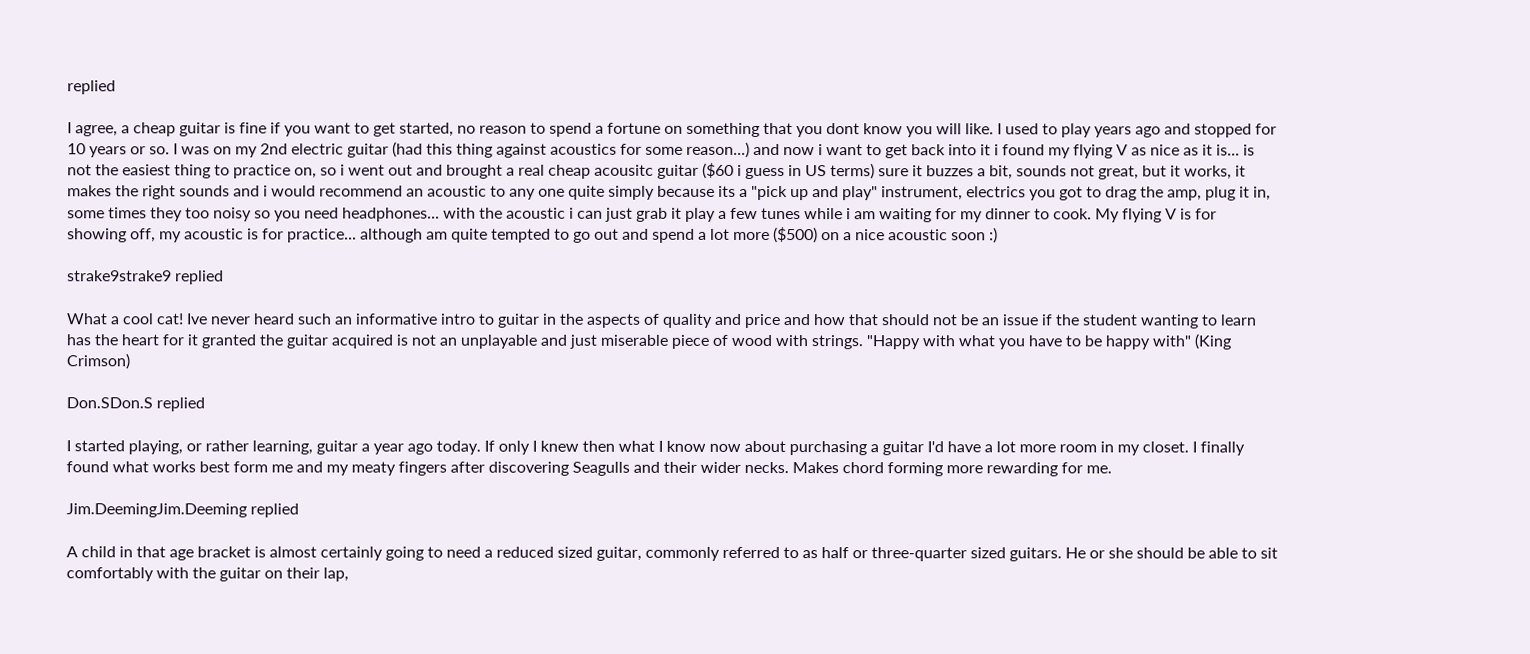replied

I agree, a cheap guitar is fine if you want to get started, no reason to spend a fortune on something that you dont know you will like. I used to play years ago and stopped for 10 years or so. I was on my 2nd electric guitar (had this thing against acoustics for some reason...) and now i want to get back into it i found my flying V as nice as it is... is not the easiest thing to practice on, so i went out and brought a real cheap acousitc guitar ($60 i guess in US terms) sure it buzzes a bit, sounds not great, but it works, it makes the right sounds and i would recommend an acoustic to any one quite simply because its a "pick up and play" instrument, electrics you got to drag the amp, plug it in, some times they too noisy so you need headphones... with the acoustic i can just grab it play a few tunes while i am waiting for my dinner to cook. My flying V is for showing off, my acoustic is for practice... although am quite tempted to go out and spend a lot more ($500) on a nice acoustic soon :)

strake9strake9 replied

What a cool cat! Ive never heard such an informative intro to guitar in the aspects of quality and price and how that should not be an issue if the student wanting to learn has the heart for it granted the guitar acquired is not an unplayable and just miserable piece of wood with strings. "Happy with what you have to be happy with" (King Crimson)

Don.SDon.S replied

I started playing, or rather learning, guitar a year ago today. If only I knew then what I know now about purchasing a guitar I'd have a lot more room in my closet. I finally found what works best form me and my meaty fingers after discovering Seagulls and their wider necks. Makes chord forming more rewarding for me.

Jim.DeemingJim.Deeming replied

A child in that age bracket is almost certainly going to need a reduced sized guitar, commonly referred to as half or three-quarter sized guitars. He or she should be able to sit comfortably with the guitar on their lap,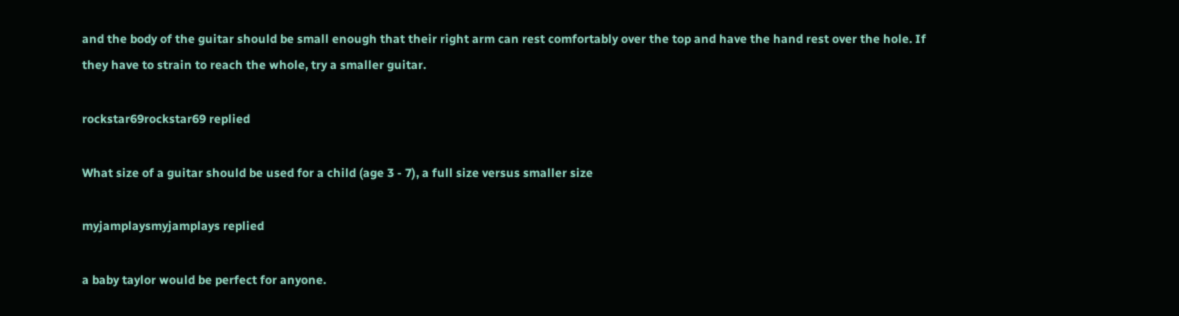and the body of the guitar should be small enough that their right arm can rest comfortably over the top and have the hand rest over the hole. If they have to strain to reach the whole, try a smaller guitar.

rockstar69rockstar69 replied

What size of a guitar should be used for a child (age 3 - 7), a full size versus smaller size

myjamplaysmyjamplays replied

a baby taylor would be perfect for anyone.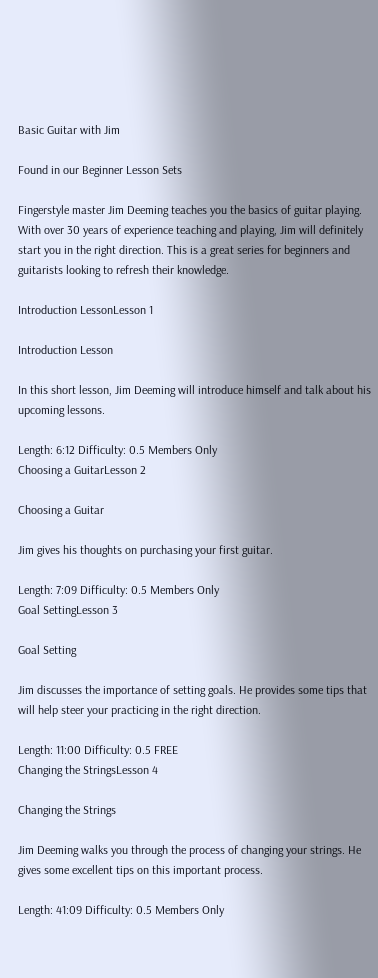Basic Guitar with Jim

Found in our Beginner Lesson Sets

Fingerstyle master Jim Deeming teaches you the basics of guitar playing. With over 30 years of experience teaching and playing, Jim will definitely start you in the right direction. This is a great series for beginners and guitarists looking to refresh their knowledge.

Introduction LessonLesson 1

Introduction Lesson

In this short lesson, Jim Deeming will introduce himself and talk about his upcoming lessons.

Length: 6:12 Difficulty: 0.5 Members Only
Choosing a GuitarLesson 2

Choosing a Guitar

Jim gives his thoughts on purchasing your first guitar.

Length: 7:09 Difficulty: 0.5 Members Only
Goal SettingLesson 3

Goal Setting

Jim discusses the importance of setting goals. He provides some tips that will help steer your practicing in the right direction.

Length: 11:00 Difficulty: 0.5 FREE
Changing the StringsLesson 4

Changing the Strings

Jim Deeming walks you through the process of changing your strings. He gives some excellent tips on this important process.

Length: 41:09 Difficulty: 0.5 Members Only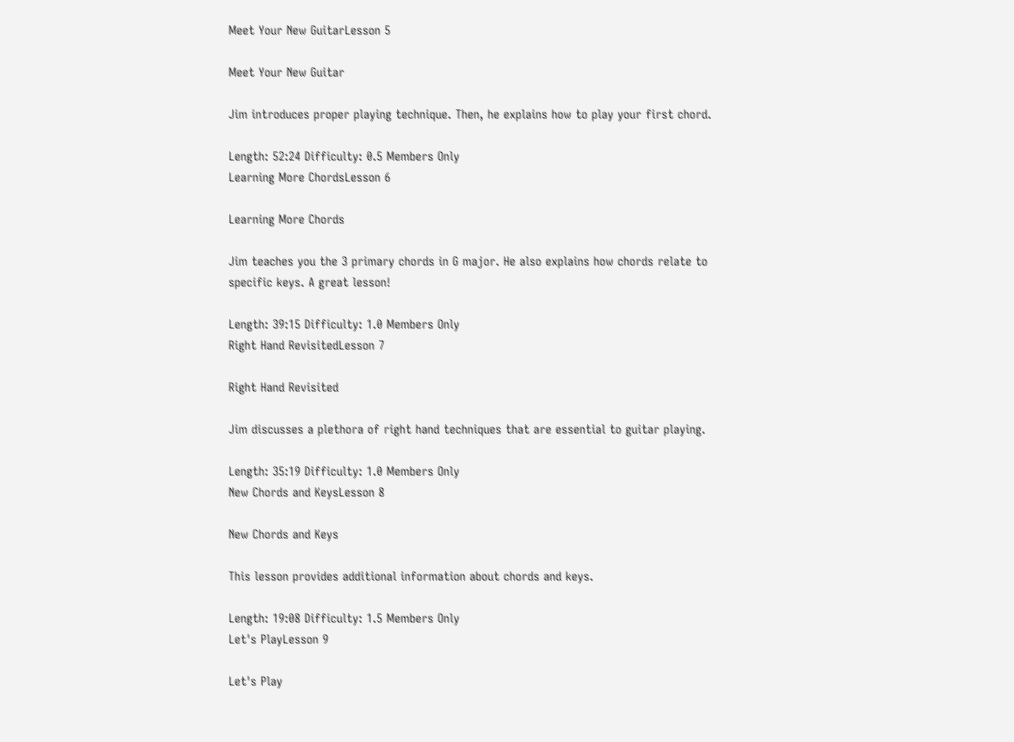Meet Your New GuitarLesson 5

Meet Your New Guitar

Jim introduces proper playing technique. Then, he explains how to play your first chord.

Length: 52:24 Difficulty: 0.5 Members Only
Learning More ChordsLesson 6

Learning More Chords

Jim teaches you the 3 primary chords in G major. He also explains how chords relate to specific keys. A great lesson!

Length: 39:15 Difficulty: 1.0 Members Only
Right Hand RevisitedLesson 7

Right Hand Revisited

Jim discusses a plethora of right hand techniques that are essential to guitar playing.

Length: 35:19 Difficulty: 1.0 Members Only
New Chords and KeysLesson 8

New Chords and Keys

This lesson provides additional information about chords and keys.

Length: 19:08 Difficulty: 1.5 Members Only
Let's PlayLesson 9

Let's Play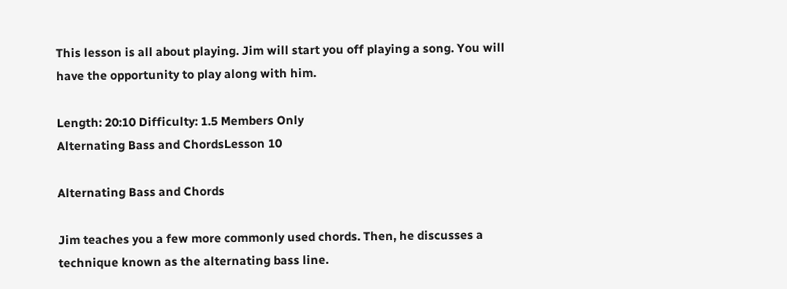This lesson is all about playing. Jim will start you off playing a song. You will have the opportunity to play along with him.

Length: 20:10 Difficulty: 1.5 Members Only
Alternating Bass and ChordsLesson 10

Alternating Bass and Chords

Jim teaches you a few more commonly used chords. Then, he discusses a technique known as the alternating bass line.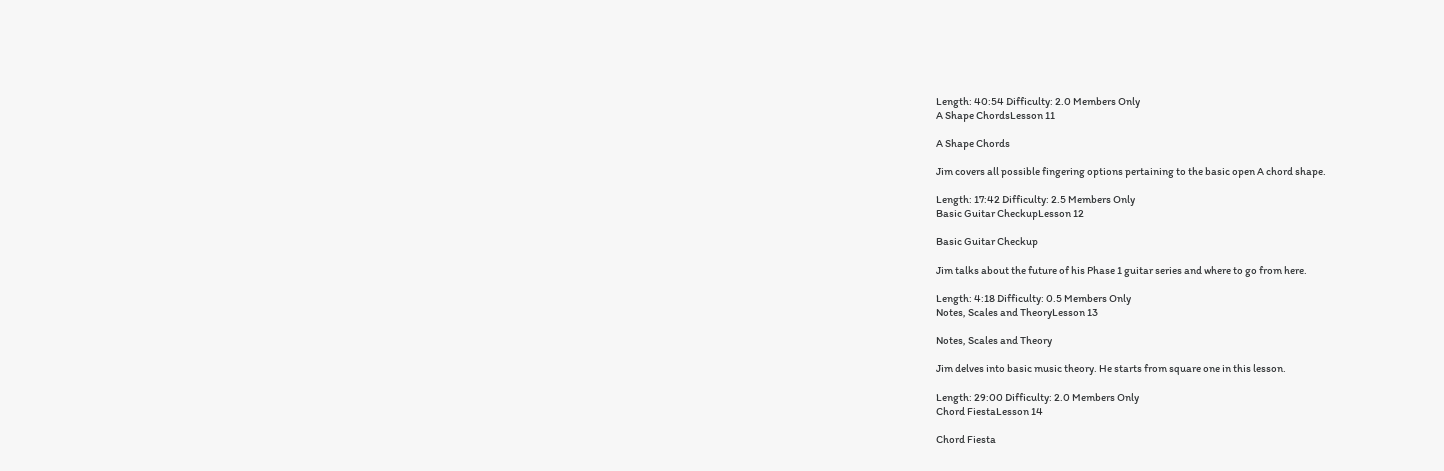Length: 40:54 Difficulty: 2.0 Members Only
A Shape ChordsLesson 11

A Shape Chords

Jim covers all possible fingering options pertaining to the basic open A chord shape.

Length: 17:42 Difficulty: 2.5 Members Only
Basic Guitar CheckupLesson 12

Basic Guitar Checkup

Jim talks about the future of his Phase 1 guitar series and where to go from here.

Length: 4:18 Difficulty: 0.5 Members Only
Notes, Scales and TheoryLesson 13

Notes, Scales and Theory

Jim delves into basic music theory. He starts from square one in this lesson.

Length: 29:00 Difficulty: 2.0 Members Only
Chord FiestaLesson 14

Chord Fiesta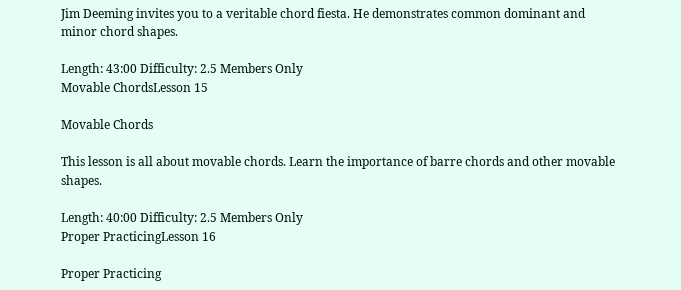Jim Deeming invites you to a veritable chord fiesta. He demonstrates common dominant and minor chord shapes.

Length: 43:00 Difficulty: 2.5 Members Only
Movable ChordsLesson 15

Movable Chords

This lesson is all about movable chords. Learn the importance of barre chords and other movable shapes.

Length: 40:00 Difficulty: 2.5 Members Only
Proper PracticingLesson 16

Proper Practicing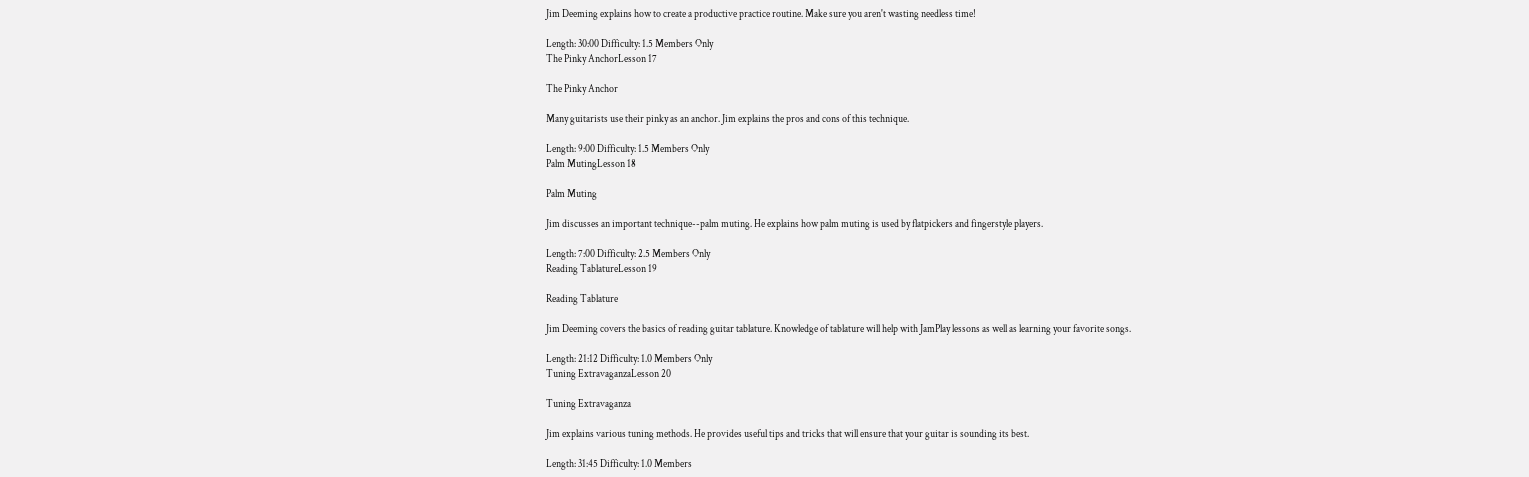Jim Deeming explains how to create a productive practice routine. Make sure you aren't wasting needless time!

Length: 30:00 Difficulty: 1.5 Members Only
The Pinky AnchorLesson 17

The Pinky Anchor

Many guitarists use their pinky as an anchor. Jim explains the pros and cons of this technique.

Length: 9:00 Difficulty: 1.5 Members Only
Palm MutingLesson 18

Palm Muting

Jim discusses an important technique--palm muting. He explains how palm muting is used by flatpickers and fingerstyle players.

Length: 7:00 Difficulty: 2.5 Members Only
Reading TablatureLesson 19

Reading Tablature

Jim Deeming covers the basics of reading guitar tablature. Knowledge of tablature will help with JamPlay lessons as well as learning your favorite songs.

Length: 21:12 Difficulty: 1.0 Members Only
Tuning ExtravaganzaLesson 20

Tuning Extravaganza

Jim explains various tuning methods. He provides useful tips and tricks that will ensure that your guitar is sounding its best.

Length: 31:45 Difficulty: 1.0 Members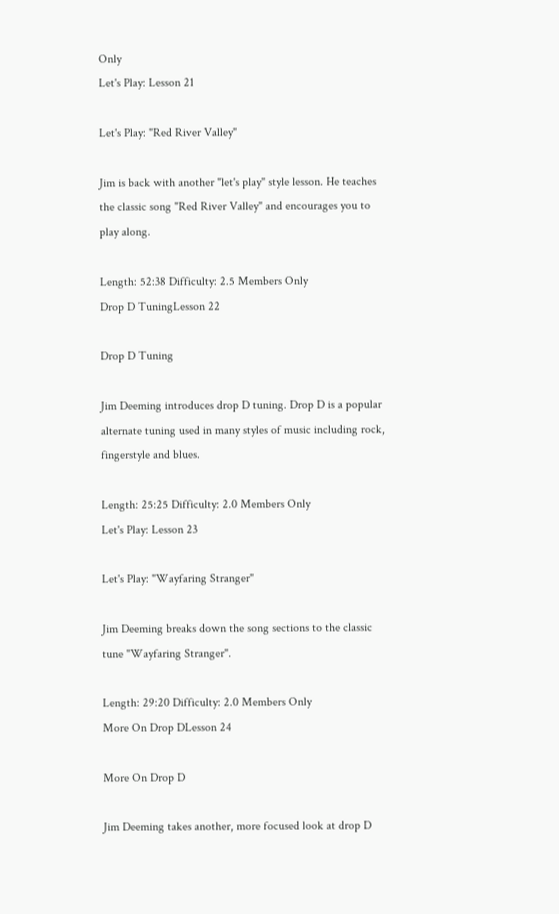Only
Let's Play: Lesson 21

Let's Play: "Red River Valley"

Jim is back with another "let's play" style lesson. He teaches the classic song "Red River Valley" and encourages you to play along.

Length: 52:38 Difficulty: 2.5 Members Only
Drop D TuningLesson 22

Drop D Tuning

Jim Deeming introduces drop D tuning. Drop D is a popular alternate tuning used in many styles of music including rock, fingerstyle and blues.

Length: 25:25 Difficulty: 2.0 Members Only
Let's Play: Lesson 23

Let's Play: "Wayfaring Stranger"

Jim Deeming breaks down the song sections to the classic tune "Wayfaring Stranger".

Length: 29:20 Difficulty: 2.0 Members Only
More On Drop DLesson 24

More On Drop D

Jim Deeming takes another, more focused look at drop D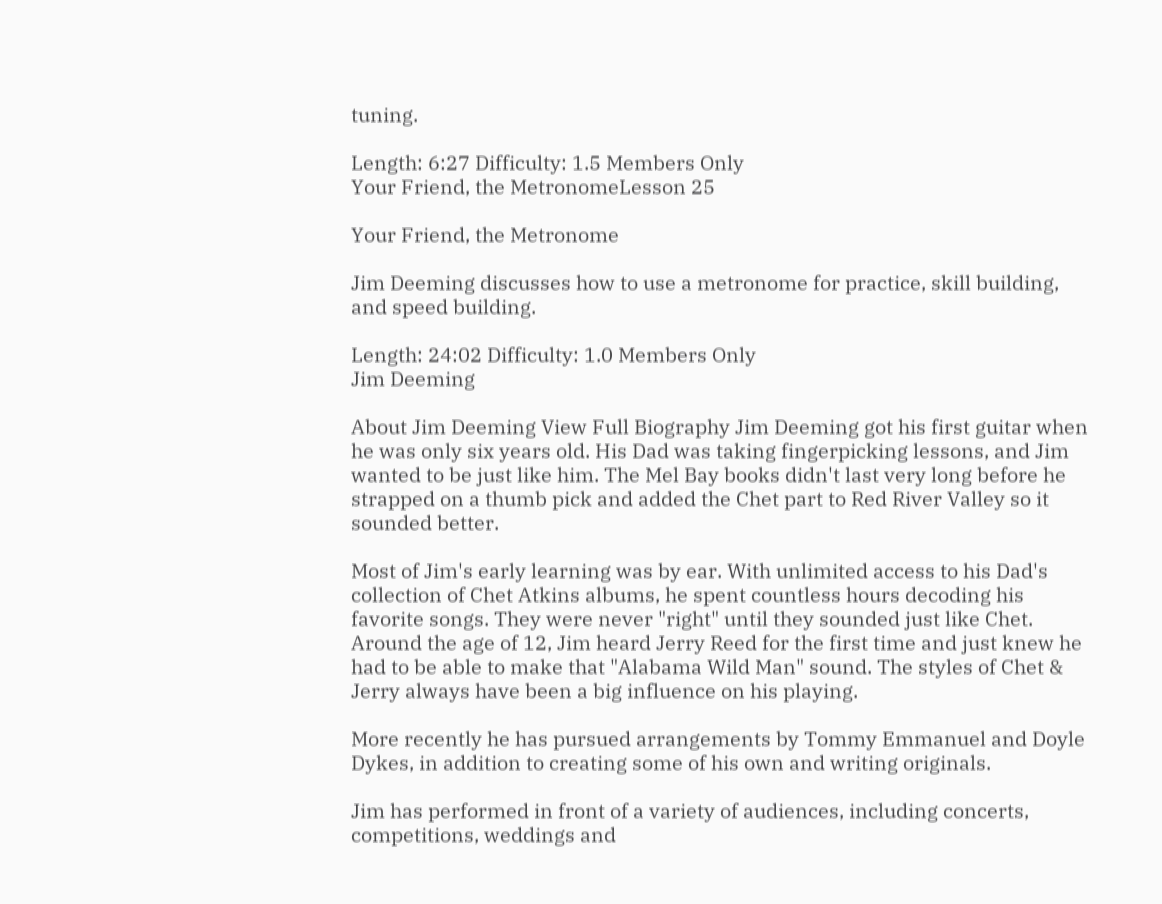tuning.

Length: 6:27 Difficulty: 1.5 Members Only
Your Friend, the MetronomeLesson 25

Your Friend, the Metronome

Jim Deeming discusses how to use a metronome for practice, skill building, and speed building.

Length: 24:02 Difficulty: 1.0 Members Only
Jim Deeming

About Jim Deeming View Full Biography Jim Deeming got his first guitar when he was only six years old. His Dad was taking fingerpicking lessons, and Jim wanted to be just like him. The Mel Bay books didn't last very long before he strapped on a thumb pick and added the Chet part to Red River Valley so it sounded better.

Most of Jim's early learning was by ear. With unlimited access to his Dad's collection of Chet Atkins albums, he spent countless hours decoding his favorite songs. They were never "right" until they sounded just like Chet. Around the age of 12, Jim heard Jerry Reed for the first time and just knew he had to be able to make that "Alabama Wild Man" sound. The styles of Chet & Jerry always have been a big influence on his playing.

More recently he has pursued arrangements by Tommy Emmanuel and Doyle Dykes, in addition to creating some of his own and writing originals.

Jim has performed in front of a variety of audiences, including concerts, competitions, weddings and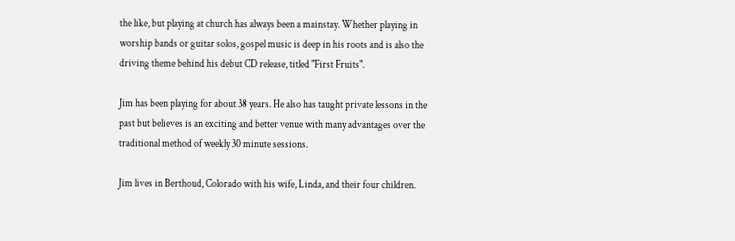the like, but playing at church has always been a mainstay. Whether playing in worship bands or guitar solos, gospel music is deep in his roots and is also the driving theme behind his debut CD release, titled "First Fruits".

Jim has been playing for about 38 years. He also has taught private lessons in the past but believes is an exciting and better venue with many advantages over the traditional method of weekly 30 minute sessions.

Jim lives in Berthoud, Colorado with his wife, Linda, and their four children.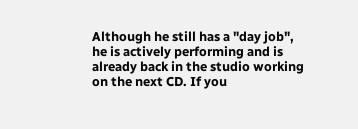Although he still has a "day job", he is actively performing and is already back in the studio working on the next CD. If you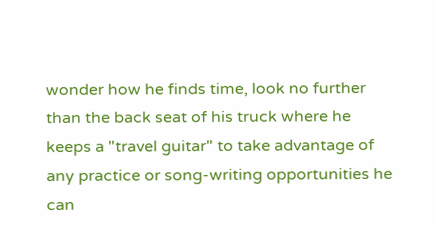wonder how he finds time, look no further than the back seat of his truck where he keeps a "travel guitar" to take advantage of any practice or song-writing opportunities he can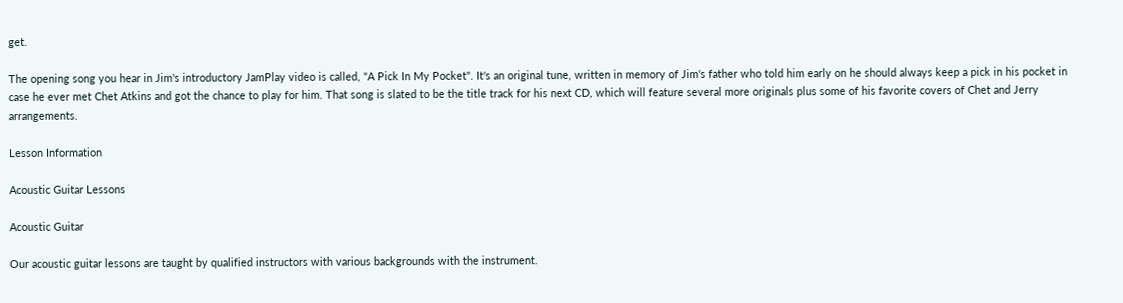get.

The opening song you hear in Jim's introductory JamPlay video is called, "A Pick In My Pocket". It's an original tune, written in memory of Jim's father who told him early on he should always keep a pick in his pocket in case he ever met Chet Atkins and got the chance to play for him. That song is slated to be the title track for his next CD, which will feature several more originals plus some of his favorite covers of Chet and Jerry arrangements.

Lesson Information

Acoustic Guitar Lessons

Acoustic Guitar

Our acoustic guitar lessons are taught by qualified instructors with various backgrounds with the instrument.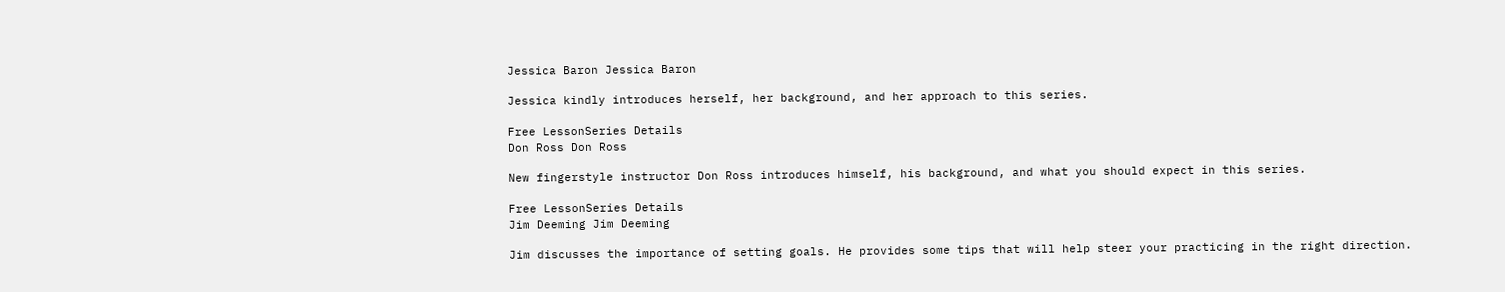Jessica Baron Jessica Baron

Jessica kindly introduces herself, her background, and her approach to this series.

Free LessonSeries Details
Don Ross Don Ross

New fingerstyle instructor Don Ross introduces himself, his background, and what you should expect in this series.

Free LessonSeries Details
Jim Deeming Jim Deeming

Jim discusses the importance of setting goals. He provides some tips that will help steer your practicing in the right direction.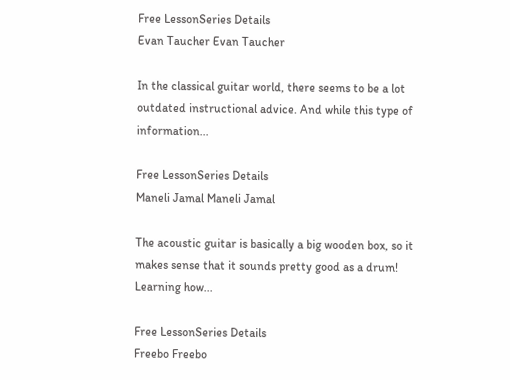Free LessonSeries Details
Evan Taucher Evan Taucher

In the classical guitar world, there seems to be a lot outdated instructional advice. And while this type of information...

Free LessonSeries Details
Maneli Jamal Maneli Jamal

The acoustic guitar is basically a big wooden box, so it makes sense that it sounds pretty good as a drum! Learning how...

Free LessonSeries Details
Freebo Freebo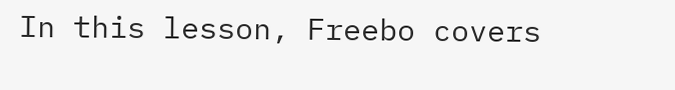In this lesson, Freebo covers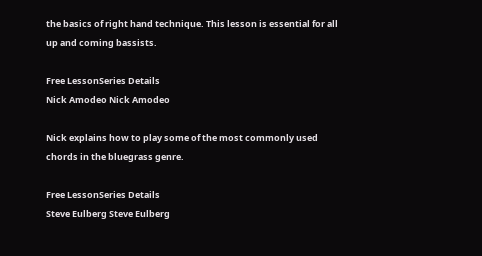the basics of right hand technique. This lesson is essential for all up and coming bassists.

Free LessonSeries Details
Nick Amodeo Nick Amodeo

Nick explains how to play some of the most commonly used chords in the bluegrass genre.

Free LessonSeries Details
Steve Eulberg Steve Eulberg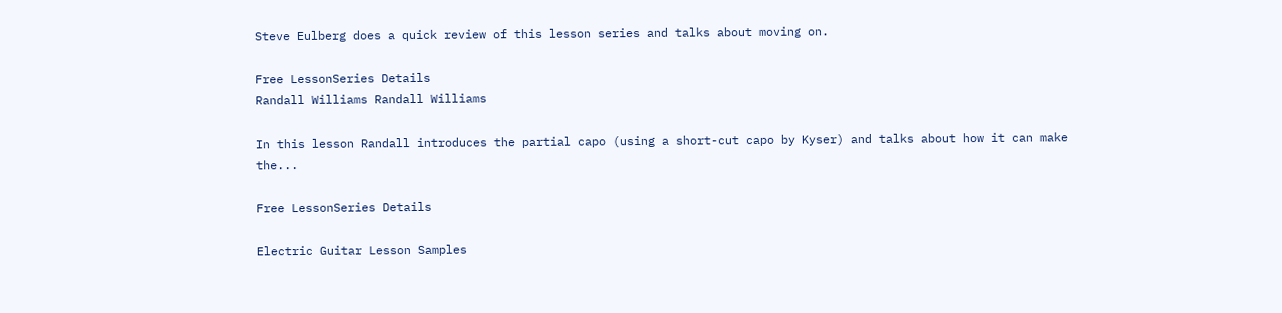Steve Eulberg does a quick review of this lesson series and talks about moving on.

Free LessonSeries Details
Randall Williams Randall Williams

In this lesson Randall introduces the partial capo (using a short-cut capo by Kyser) and talks about how it can make the...

Free LessonSeries Details

Electric Guitar Lesson Samples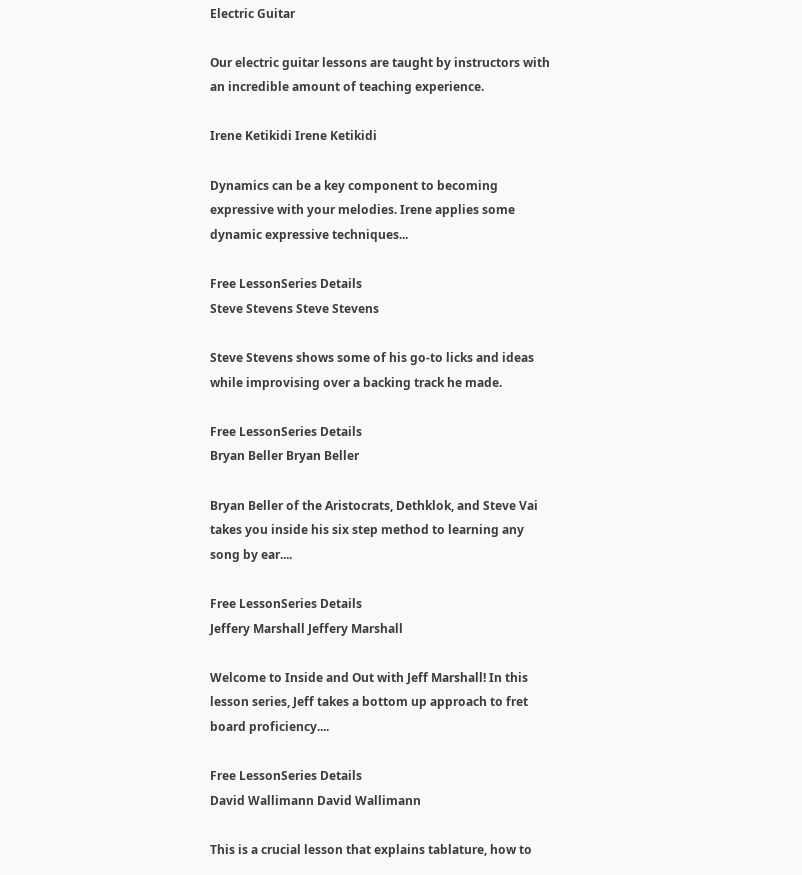Electric Guitar

Our electric guitar lessons are taught by instructors with an incredible amount of teaching experience.

Irene Ketikidi Irene Ketikidi

Dynamics can be a key component to becoming expressive with your melodies. Irene applies some dynamic expressive techniques...

Free LessonSeries Details
Steve Stevens Steve Stevens

Steve Stevens shows some of his go-to licks and ideas while improvising over a backing track he made.

Free LessonSeries Details
Bryan Beller Bryan Beller

Bryan Beller of the Aristocrats, Dethklok, and Steve Vai takes you inside his six step method to learning any song by ear....

Free LessonSeries Details
Jeffery Marshall Jeffery Marshall

Welcome to Inside and Out with Jeff Marshall! In this lesson series, Jeff takes a bottom up approach to fret board proficiency....

Free LessonSeries Details
David Wallimann David Wallimann

This is a crucial lesson that explains tablature, how to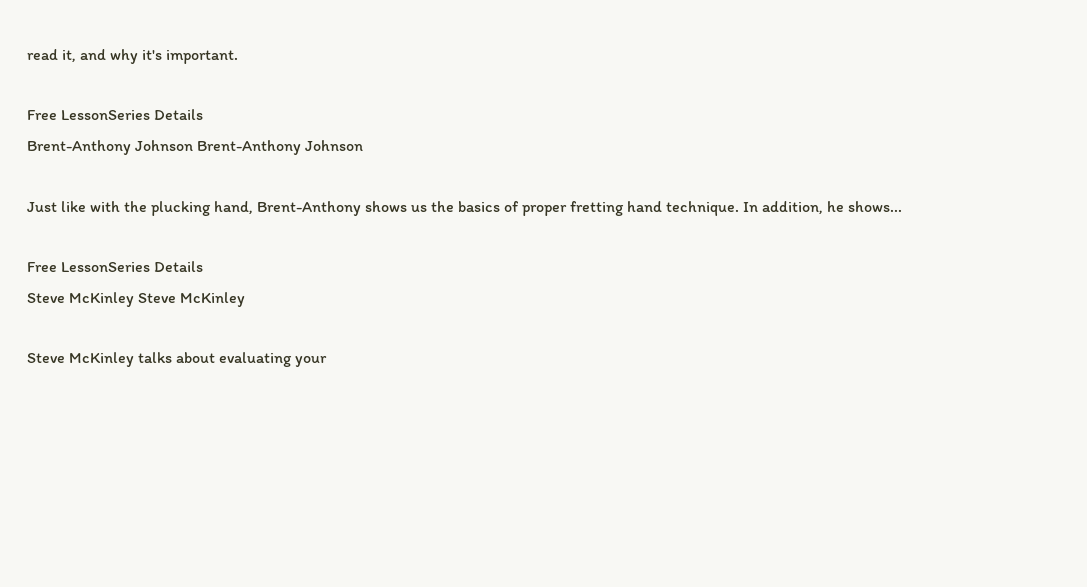read it, and why it's important.

Free LessonSeries Details
Brent-Anthony Johnson Brent-Anthony Johnson

Just like with the plucking hand, Brent-Anthony shows us the basics of proper fretting hand technique. In addition, he shows...

Free LessonSeries Details
Steve McKinley Steve McKinley

Steve McKinley talks about evaluating your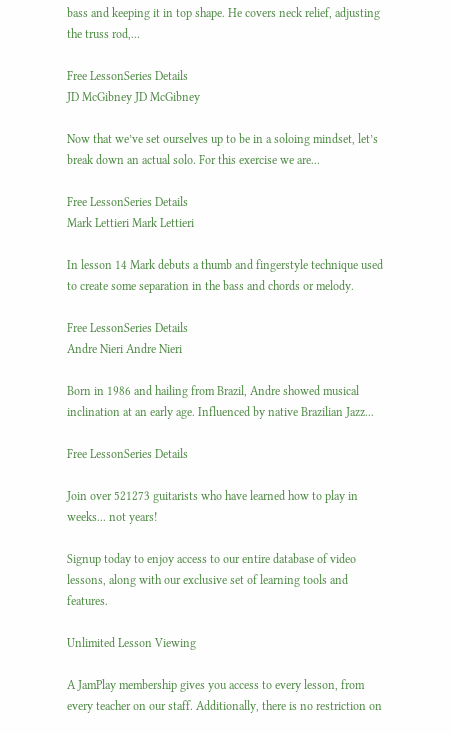bass and keeping it in top shape. He covers neck relief, adjusting the truss rod,...

Free LessonSeries Details
JD McGibney JD McGibney

Now that we’ve set ourselves up to be in a soloing mindset, let’s break down an actual solo. For this exercise we are...

Free LessonSeries Details
Mark Lettieri Mark Lettieri

In lesson 14 Mark debuts a thumb and fingerstyle technique used to create some separation in the bass and chords or melody.

Free LessonSeries Details
Andre Nieri Andre Nieri

Born in 1986 and hailing from Brazil, Andre showed musical inclination at an early age. Influenced by native Brazilian Jazz...

Free LessonSeries Details

Join over 521273 guitarists who have learned how to play in weeks... not years!

Signup today to enjoy access to our entire database of video lessons, along with our exclusive set of learning tools and features.

Unlimited Lesson Viewing

A JamPlay membership gives you access to every lesson, from every teacher on our staff. Additionally, there is no restriction on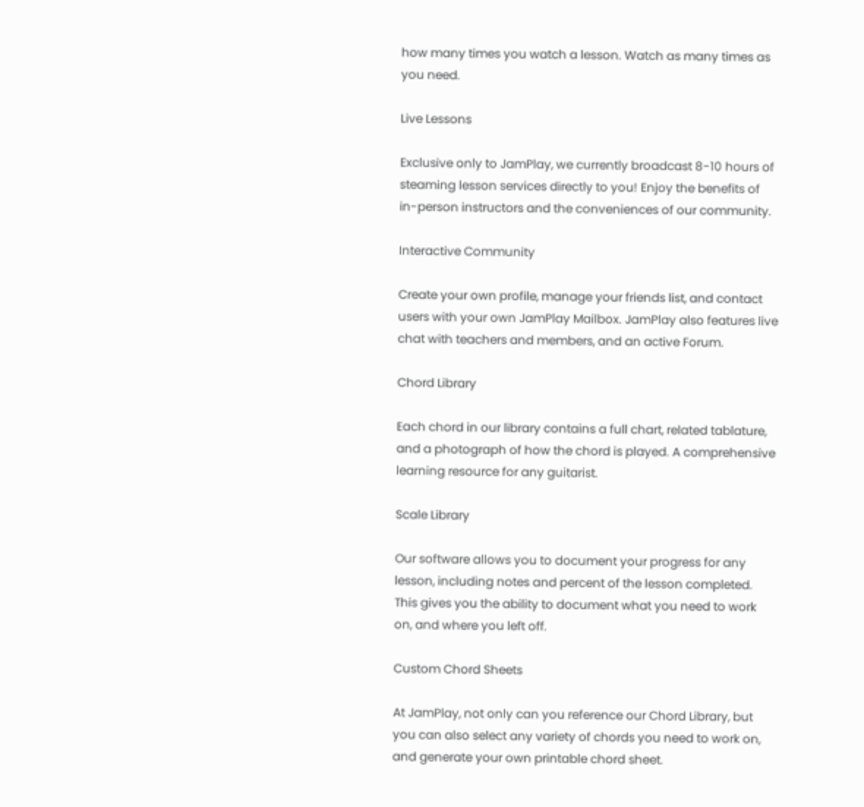how many times you watch a lesson. Watch as many times as you need.

Live Lessons

Exclusive only to JamPlay, we currently broadcast 8-10 hours of steaming lesson services directly to you! Enjoy the benefits of in-person instructors and the conveniences of our community.

Interactive Community

Create your own profile, manage your friends list, and contact users with your own JamPlay Mailbox. JamPlay also features live chat with teachers and members, and an active Forum.

Chord Library

Each chord in our library contains a full chart, related tablature, and a photograph of how the chord is played. A comprehensive learning resource for any guitarist.

Scale Library

Our software allows you to document your progress for any lesson, including notes and percent of the lesson completed. This gives you the ability to document what you need to work on, and where you left off.

Custom Chord Sheets

At JamPlay, not only can you reference our Chord Library, but you can also select any variety of chords you need to work on, and generate your own printable chord sheet.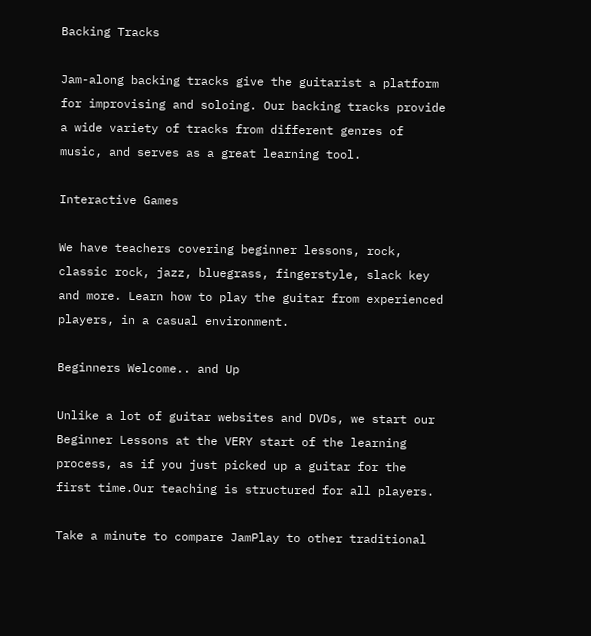Backing Tracks

Jam-along backing tracks give the guitarist a platform for improvising and soloing. Our backing tracks provide a wide variety of tracks from different genres of music, and serves as a great learning tool.

Interactive Games

We have teachers covering beginner lessons, rock, classic rock, jazz, bluegrass, fingerstyle, slack key and more. Learn how to play the guitar from experienced players, in a casual environment.

Beginners Welcome.. and Up

Unlike a lot of guitar websites and DVDs, we start our Beginner Lessons at the VERY start of the learning process, as if you just picked up a guitar for the first time.Our teaching is structured for all players.

Take a minute to compare JamPlay to other traditional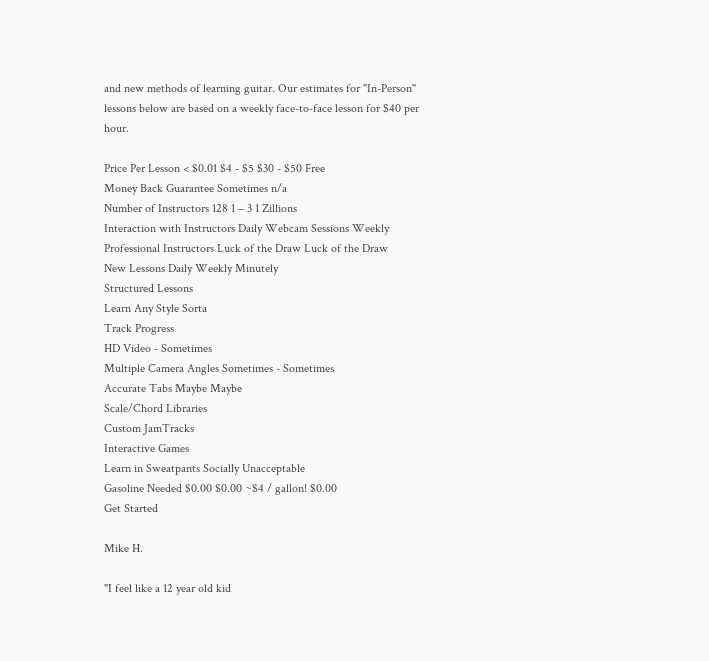and new methods of learning guitar. Our estimates for "In-Person" lessons below are based on a weekly face-to-face lesson for $40 per hour.

Price Per Lesson < $0.01 $4 - $5 $30 - $50 Free
Money Back Guarantee Sometimes n/a
Number of Instructors 128 1 – 3 1 Zillions
Interaction with Instructors Daily Webcam Sessions Weekly
Professional Instructors Luck of the Draw Luck of the Draw
New Lessons Daily Weekly Minutely
Structured Lessons
Learn Any Style Sorta
Track Progress
HD Video - Sometimes
Multiple Camera Angles Sometimes - Sometimes
Accurate Tabs Maybe Maybe
Scale/Chord Libraries
Custom JamTracks
Interactive Games
Learn in Sweatpants Socially Unacceptable
Gasoline Needed $0.00 $0.00 ~$4 / gallon! $0.00
Get Started

Mike H.

"I feel like a 12 year old kid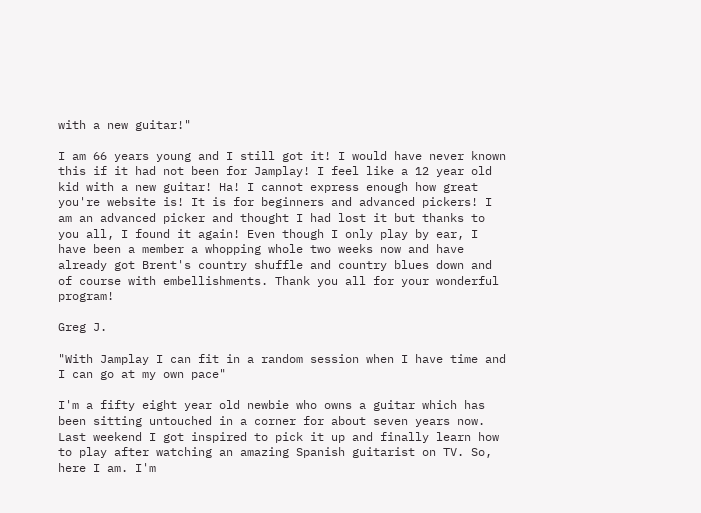with a new guitar!"

I am 66 years young and I still got it! I would have never known this if it had not been for Jamplay! I feel like a 12 year old kid with a new guitar! Ha! I cannot express enough how great you're website is! It is for beginners and advanced pickers! I am an advanced picker and thought I had lost it but thanks to you all, I found it again! Even though I only play by ear, I have been a member a whopping whole two weeks now and have already got Brent's country shuffle and country blues down and of course with embellishments. Thank you all for your wonderful program!

Greg J.

"With Jamplay I can fit in a random session when I have time and I can go at my own pace"

I'm a fifty eight year old newbie who owns a guitar which has been sitting untouched in a corner for about seven years now. Last weekend I got inspired to pick it up and finally learn how to play after watching an amazing Spanish guitarist on TV. So, here I am. I'm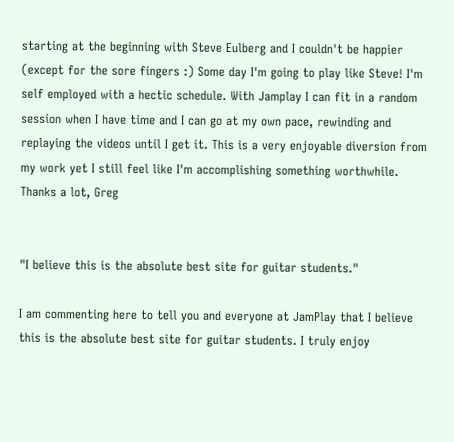starting at the beginning with Steve Eulberg and I couldn't be happier (except for the sore fingers :) Some day I'm going to play like Steve! I'm self employed with a hectic schedule. With Jamplay I can fit in a random session when I have time and I can go at my own pace, rewinding and replaying the videos until I get it. This is a very enjoyable diversion from my work yet I still feel like I'm accomplishing something worthwhile. Thanks a lot, Greg


"I believe this is the absolute best site for guitar students."

I am commenting here to tell you and everyone at JamPlay that I believe this is the absolute best site for guitar students. I truly enjoy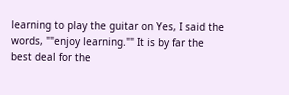learning to play the guitar on Yes, I said the words, ""enjoy learning."" It is by far the best deal for the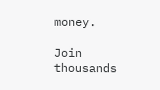money.

Join thousands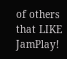of others that LIKE JamPlay!